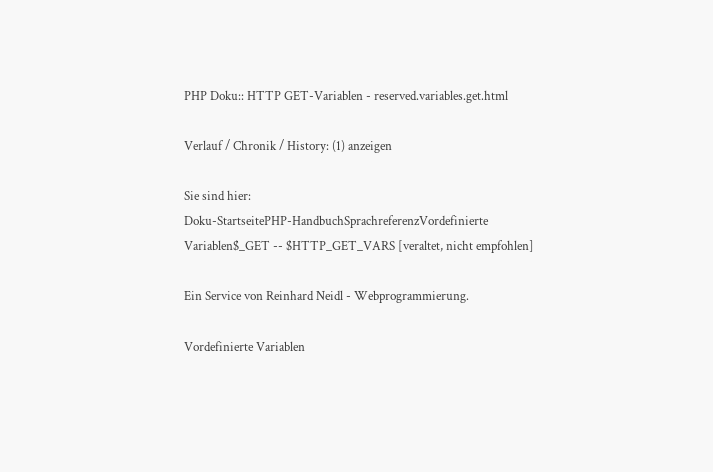PHP Doku:: HTTP GET-Variablen - reserved.variables.get.html

Verlauf / Chronik / History: (1) anzeigen

Sie sind hier:
Doku-StartseitePHP-HandbuchSprachreferenzVordefinierte Variablen$_GET -- $HTTP_GET_VARS [veraltet, nicht empfohlen]

Ein Service von Reinhard Neidl - Webprogrammierung.

Vordefinierte Variablen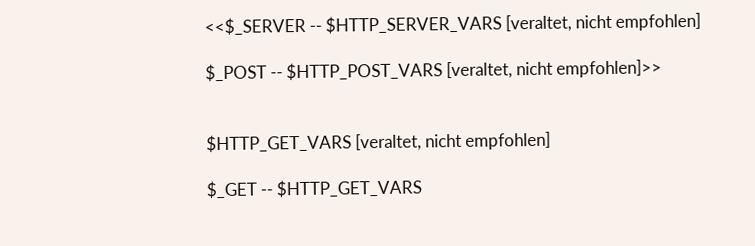<<$_SERVER -- $HTTP_SERVER_VARS [veraltet, nicht empfohlen]

$_POST -- $HTTP_POST_VARS [veraltet, nicht empfohlen]>>


$HTTP_GET_VARS [veraltet, nicht empfohlen]

$_GET -- $HTTP_GET_VARS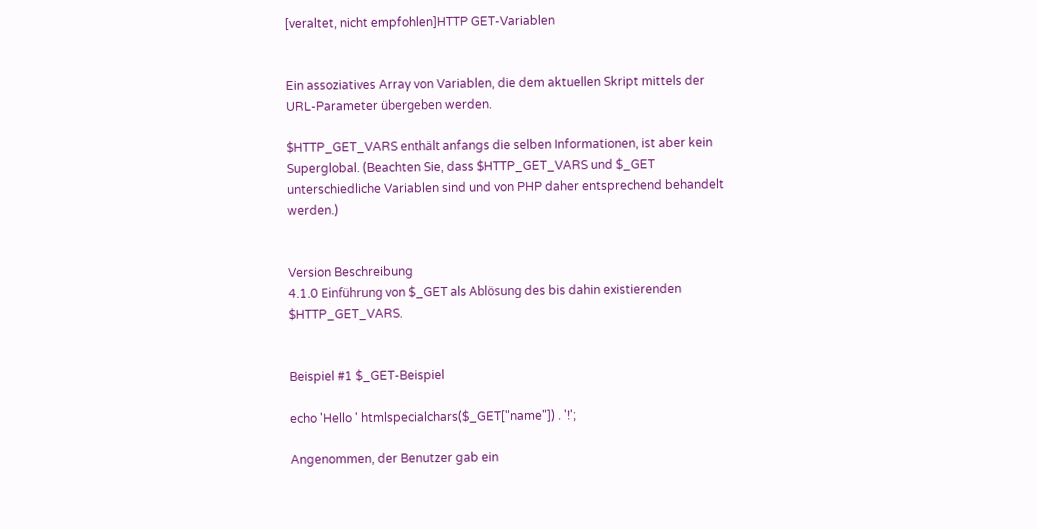[veraltet, nicht empfohlen]HTTP GET-Variablen


Ein assoziatives Array von Variablen, die dem aktuellen Skript mittels der URL-Parameter übergeben werden.

$HTTP_GET_VARS enthält anfangs die selben Informationen, ist aber kein Superglobal. (Beachten Sie, dass $HTTP_GET_VARS und $_GET unterschiedliche Variablen sind und von PHP daher entsprechend behandelt werden.)


Version Beschreibung
4.1.0 Einführung von $_GET als Ablösung des bis dahin existierenden $HTTP_GET_VARS.


Beispiel #1 $_GET-Beispiel

echo 'Hello ' htmlspecialchars($_GET["name"]) . '!';

Angenommen, der Benutzer gab ein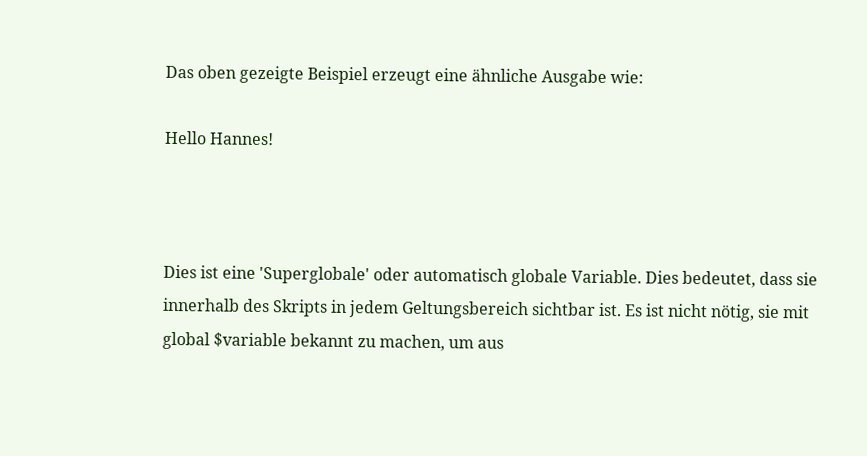Das oben gezeigte Beispiel erzeugt eine ähnliche Ausgabe wie:

Hello Hannes!



Dies ist eine 'Superglobale' oder automatisch globale Variable. Dies bedeutet, dass sie innerhalb des Skripts in jedem Geltungsbereich sichtbar ist. Es ist nicht nötig, sie mit global $variable bekannt zu machen, um aus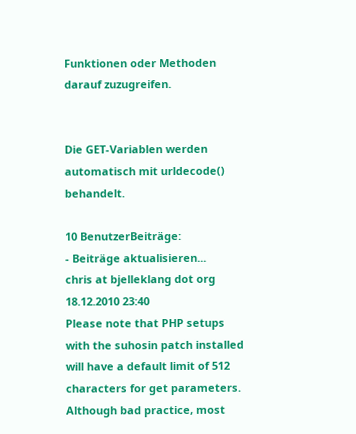Funktionen oder Methoden darauf zuzugreifen.


Die GET-Variablen werden automatisch mit urldecode() behandelt.

10 BenutzerBeiträge:
- Beiträge aktualisieren...
chris at bjelleklang dot org
18.12.2010 23:40
Please note that PHP setups with the suhosin patch installed will have a default limit of 512 characters for get parameters. Although bad practice, most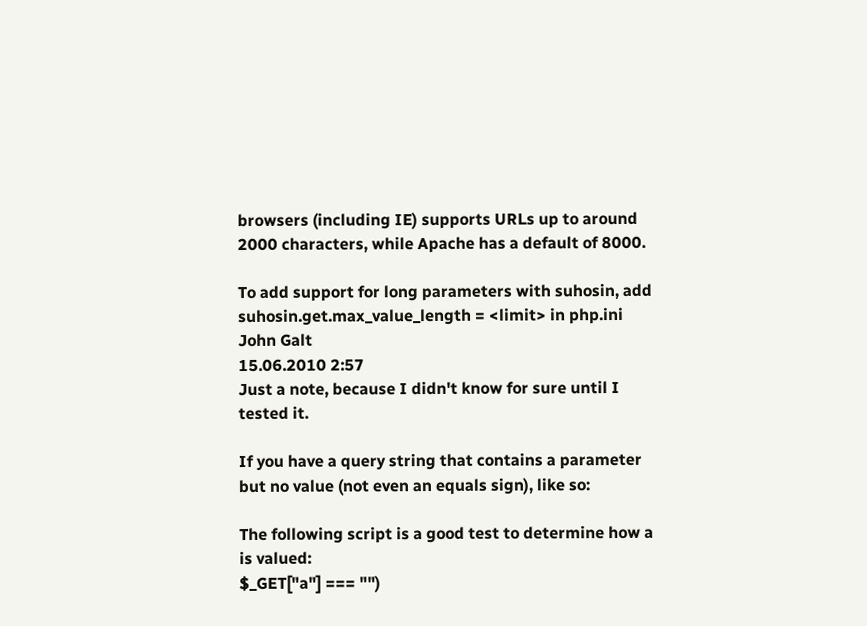browsers (including IE) supports URLs up to around 2000 characters, while Apache has a default of 8000.

To add support for long parameters with suhosin, add
suhosin.get.max_value_length = <limit> in php.ini
John Galt
15.06.2010 2:57
Just a note, because I didn't know for sure until I tested it.

If you have a query string that contains a parameter but no value (not even an equals sign), like so:

The following script is a good test to determine how a is valued:
$_GET["a"] === "")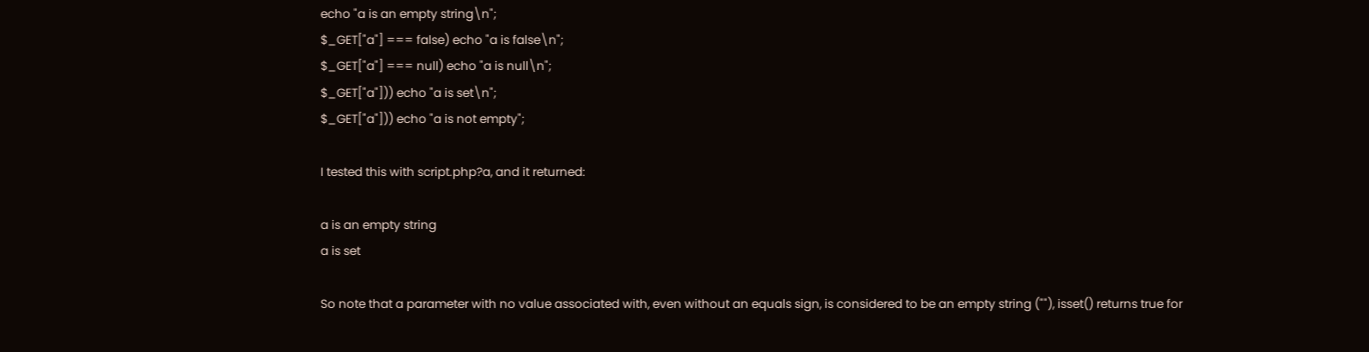echo "a is an empty string\n";
$_GET["a"] === false) echo "a is false\n";
$_GET["a"] === null) echo "a is null\n";
$_GET["a"])) echo "a is set\n";
$_GET["a"])) echo "a is not empty";

I tested this with script.php?a, and it returned:

a is an empty string
a is set

So note that a parameter with no value associated with, even without an equals sign, is considered to be an empty string (""), isset() returns true for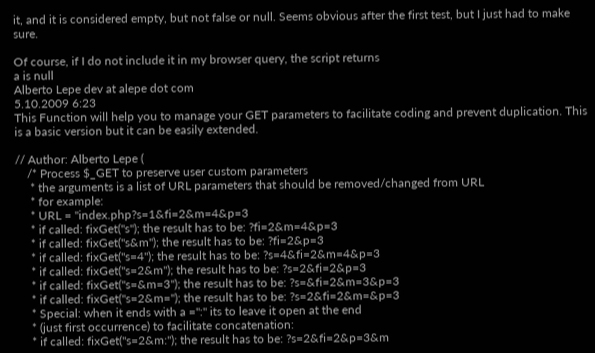it, and it is considered empty, but not false or null. Seems obvious after the first test, but I just had to make sure.

Of course, if I do not include it in my browser query, the script returns
a is null
Alberto Lepe dev at alepe dot com
5.10.2009 6:23
This Function will help you to manage your GET parameters to facilitate coding and prevent duplication. This is a basic version but it can be easily extended.

// Author: Alberto Lepe (
    /* Process $_GET to preserve user custom parameters
     * the arguments is a list of URL parameters that should be removed/changed from URL
     * for example:
     * URL = "index.php?s=1&fi=2&m=4&p=3
     * if called: fixGet("s"); the result has to be: ?fi=2&m=4&p=3
     * if called: fixGet("s&m"); the result has to be: ?fi=2&p=3
     * if called: fixGet("s=4"); the result has to be: ?s=4&fi=2&m=4&p=3
     * if called: fixGet("s=2&m"); the result has to be: ?s=2&fi=2&p=3
     * if called: fixGet("s=&m=3"); the result has to be: ?s=&fi=2&m=3&p=3
     * if called: fixGet("s=2&m="); the result has to be: ?s=2&fi=2&m=&p=3
     * Special: when it ends with a =":" its to leave it open at the end
     * (just first occurrence) to facilitate concatenation:
     * if called: fixGet("s=2&m:"); the result has to be: ?s=2&fi=2&p=3&m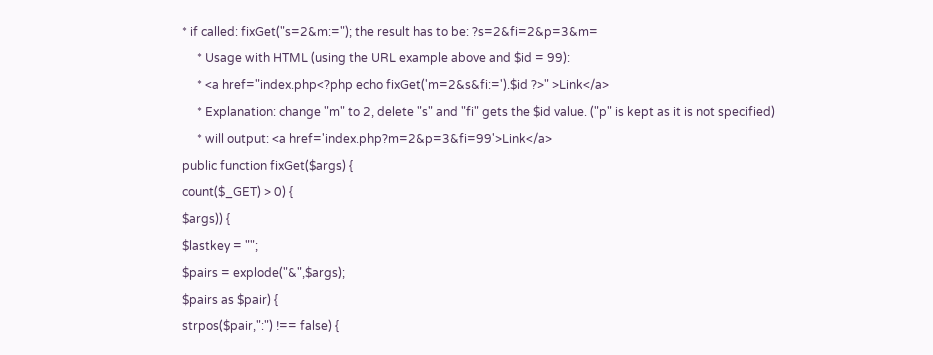* if called: fixGet("s=2&m:="); the result has to be: ?s=2&fi=2&p=3&m=
     * Usage with HTML (using the URL example above and $id = 99):
     * <a href="index.php<?php echo fixGet('m=2&s&fi:=').$id ?>" >Link</a>
     * Explanation: change "m" to 2, delete "s" and "fi" gets the $id value. ("p" is kept as it is not specified)
     * will output: <a href='index.php?m=2&p=3&fi=99'>Link</a>
public function fixGet($args) {
count($_GET) > 0) {
$args)) {
$lastkey = "";
$pairs = explode("&",$args);
$pairs as $pair) {
strpos($pair,":") !== false) {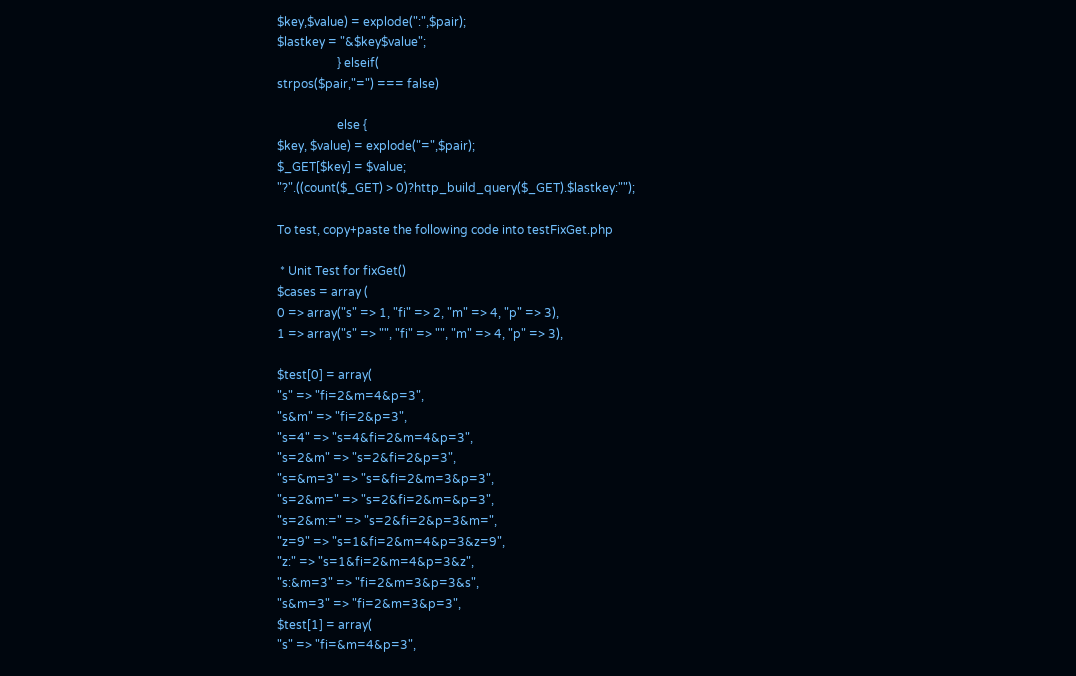$key,$value) = explode(":",$pair);
$lastkey = "&$key$value";
                    } elseif(
strpos($pair,"=") === false)

                    else {
$key, $value) = explode("=",$pair);
$_GET[$key] = $value;
"?".((count($_GET) > 0)?http_build_query($_GET).$lastkey:"");

To test, copy+paste the following code into testFixGet.php

 * Unit Test for fixGet()
$cases = array (
0 => array("s" => 1, "fi" => 2, "m" => 4, "p" => 3),
1 => array("s" => "", "fi" => "", "m" => 4, "p" => 3),

$test[0] = array(
"s" => "fi=2&m=4&p=3",
"s&m" => "fi=2&p=3",
"s=4" => "s=4&fi=2&m=4&p=3",
"s=2&m" => "s=2&fi=2&p=3",
"s=&m=3" => "s=&fi=2&m=3&p=3",
"s=2&m=" => "s=2&fi=2&m=&p=3",
"s=2&m:=" => "s=2&fi=2&p=3&m=",
"z=9" => "s=1&fi=2&m=4&p=3&z=9",
"z:" => "s=1&fi=2&m=4&p=3&z",
"s:&m=3" => "fi=2&m=3&p=3&s",
"s&m=3" => "fi=2&m=3&p=3",
$test[1] = array(
"s" => "fi=&m=4&p=3",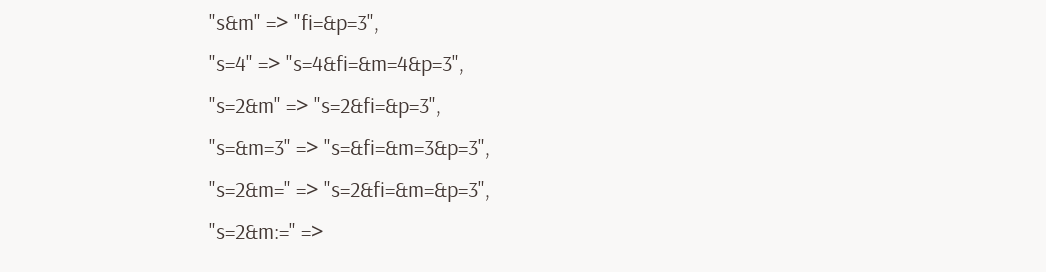"s&m" => "fi=&p=3",
"s=4" => "s=4&fi=&m=4&p=3",
"s=2&m" => "s=2&fi=&p=3",
"s=&m=3" => "s=&fi=&m=3&p=3",
"s=2&m=" => "s=2&fi=&m=&p=3",
"s=2&m:=" =>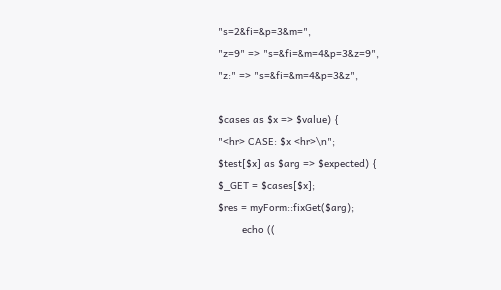"s=2&fi=&p=3&m=",
"z=9" => "s=&fi=&m=4&p=3&z=9",
"z:" => "s=&fi=&m=4&p=3&z",

$cases as $x => $value) {
"<hr> CASE: $x <hr>\n";
$test[$x] as $arg => $expected) {
$_GET = $cases[$x];
$res = myForm::fixGet($arg);
        echo ((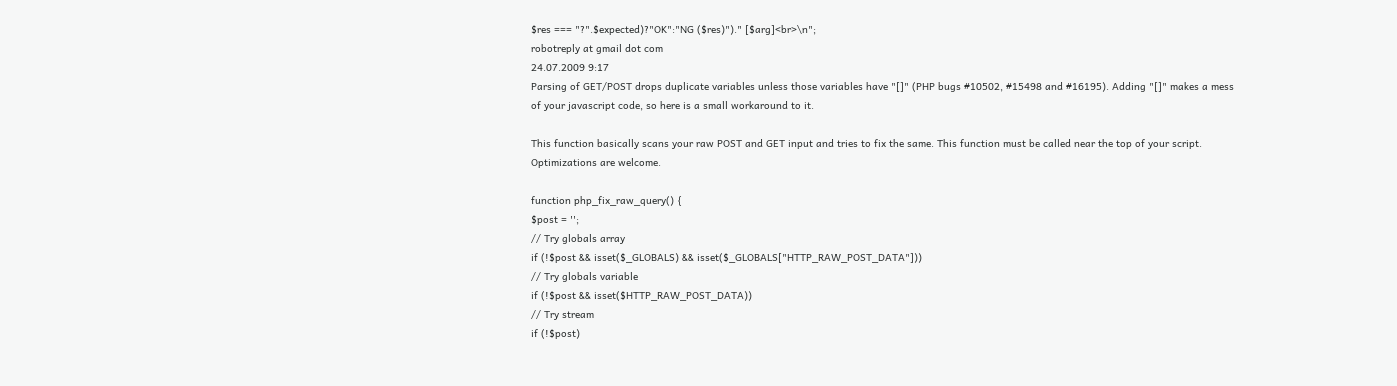$res === "?".$expected)?"OK":"NG ($res)")." [$arg]<br>\n";
robotreply at gmail dot com
24.07.2009 9:17
Parsing of GET/POST drops duplicate variables unless those variables have "[]" (PHP bugs #10502, #15498 and #16195). Adding "[]" makes a mess of your javascript code, so here is a small workaround to it.

This function basically scans your raw POST and GET input and tries to fix the same. This function must be called near the top of your script. Optimizations are welcome.

function php_fix_raw_query() {
$post = '';
// Try globals array
if (!$post && isset($_GLOBALS) && isset($_GLOBALS["HTTP_RAW_POST_DATA"]))
// Try globals variable
if (!$post && isset($HTTP_RAW_POST_DATA))
// Try stream
if (!$post)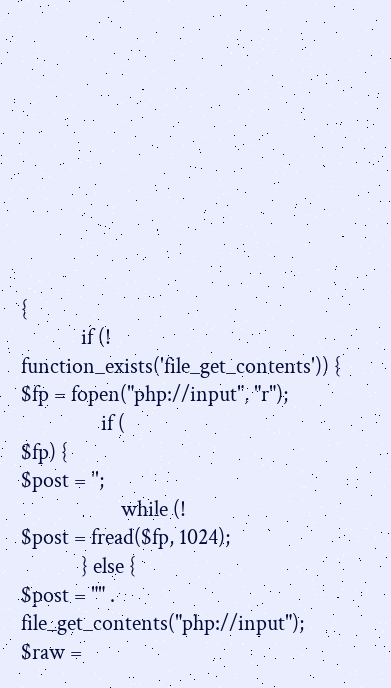{
            if (!
function_exists('file_get_contents')) {
$fp = fopen("php://input", "r");
                if (
$fp) {
$post = '';
                    while (!
$post = fread($fp, 1024);
            } else {
$post = "" . file_get_contents("php://input");
$raw =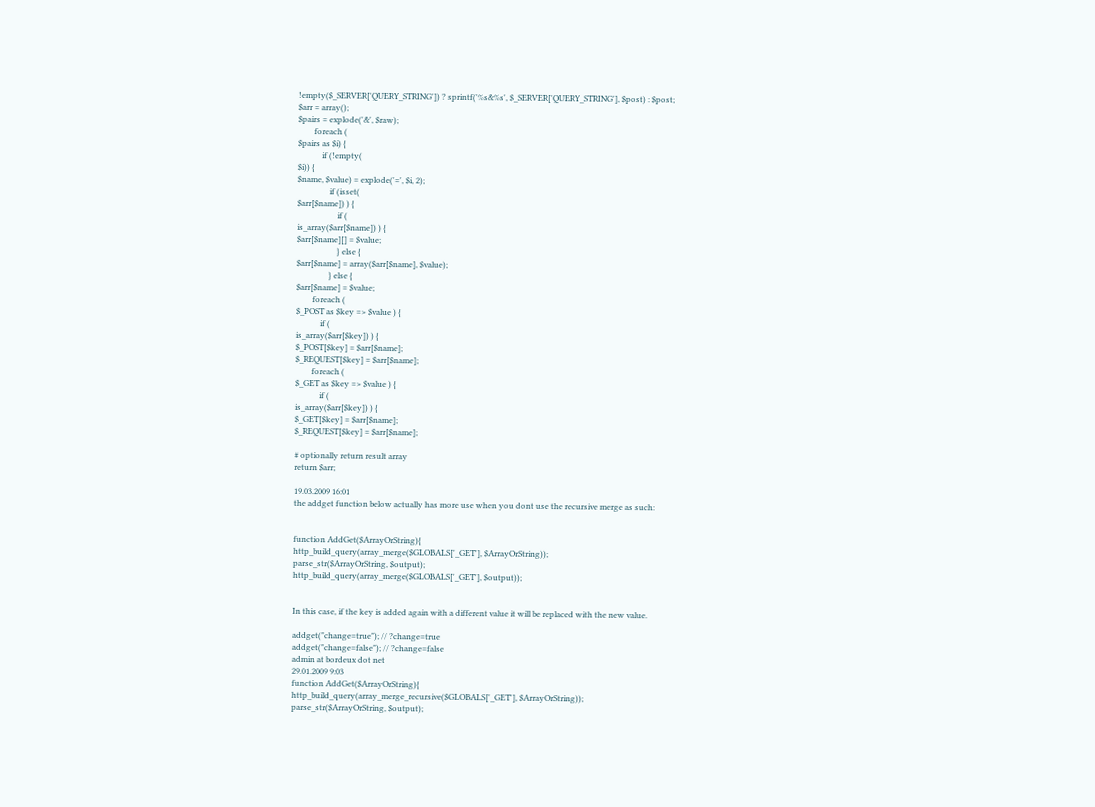!empty($_SERVER['QUERY_STRING']) ? sprintf('%s&%s', $_SERVER['QUERY_STRING'], $post) : $post;
$arr = array();
$pairs = explode('&', $raw);
        foreach (
$pairs as $i) {
            if (!empty(
$i)) {
$name, $value) = explode('=', $i, 2);
                if (isset(
$arr[$name]) ) {
                    if (
is_array($arr[$name]) ) {
$arr[$name][] = $value;
                    } else {
$arr[$name] = array($arr[$name], $value);
                } else {
$arr[$name] = $value;
        foreach (
$_POST as $key => $value ) {
            if (
is_array($arr[$key]) ) {
$_POST[$key] = $arr[$name];
$_REQUEST[$key] = $arr[$name];
        foreach (
$_GET as $key => $value ) {
            if (
is_array($arr[$key]) ) {
$_GET[$key] = $arr[$name];
$_REQUEST[$key] = $arr[$name];

# optionally return result array
return $arr;

19.03.2009 16:01
the addget function below actually has more use when you dont use the recursive merge as such:


function AddGet($ArrayOrString){
http_build_query(array_merge($GLOBALS['_GET'], $ArrayOrString));
parse_str($ArrayOrString, $output);
http_build_query(array_merge($GLOBALS['_GET'], $output));


In this case, if the key is added again with a different value it will be replaced with the new value.

addget("change=true"); // ?change=true
addget("change=false"); // ?change=false
admin at bordeux dot net
29.01.2009 9:03
function AddGet($ArrayOrString){
http_build_query(array_merge_recursive($GLOBALS['_GET'], $ArrayOrString));
parse_str($ArrayOrString, $output);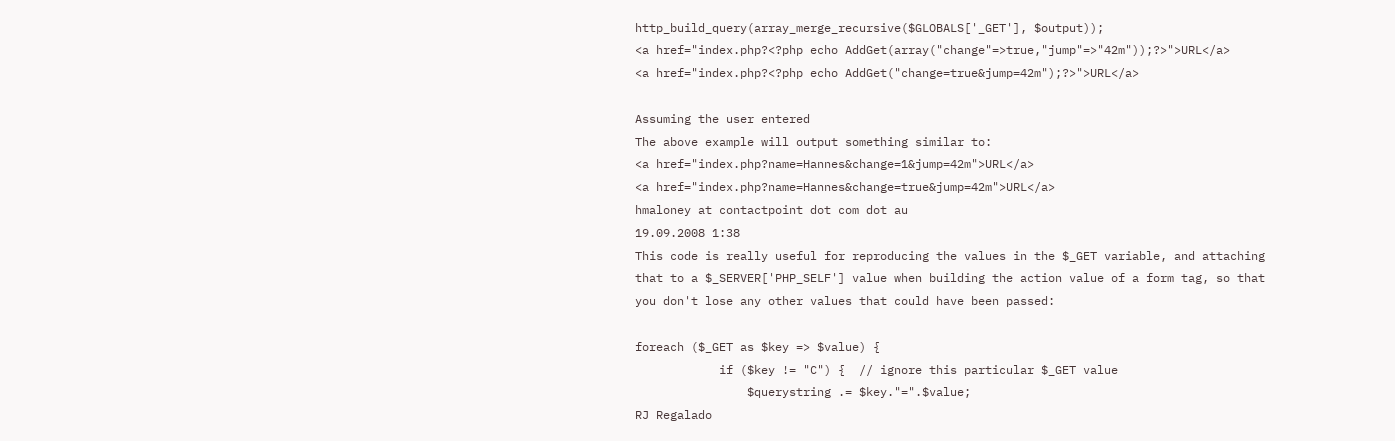http_build_query(array_merge_recursive($GLOBALS['_GET'], $output));
<a href="index.php?<?php echo AddGet(array("change"=>true,"jump"=>"42m"));?>">URL</a>
<a href="index.php?<?php echo AddGet("change=true&jump=42m");?>">URL</a>

Assuming the user entered
The above example will output something similar to:
<a href="index.php?name=Hannes&change=1&jump=42m">URL</a>
<a href="index.php?name=Hannes&change=true&jump=42m">URL</a>
hmaloney at contactpoint dot com dot au
19.09.2008 1:38
This code is really useful for reproducing the values in the $_GET variable, and attaching that to a $_SERVER['PHP_SELF'] value when building the action value of a form tag, so that you don't lose any other values that could have been passed:

foreach ($_GET as $key => $value) {
            if ($key != "C") {  // ignore this particular $_GET value
                $querystring .= $key."=".$value;
RJ Regalado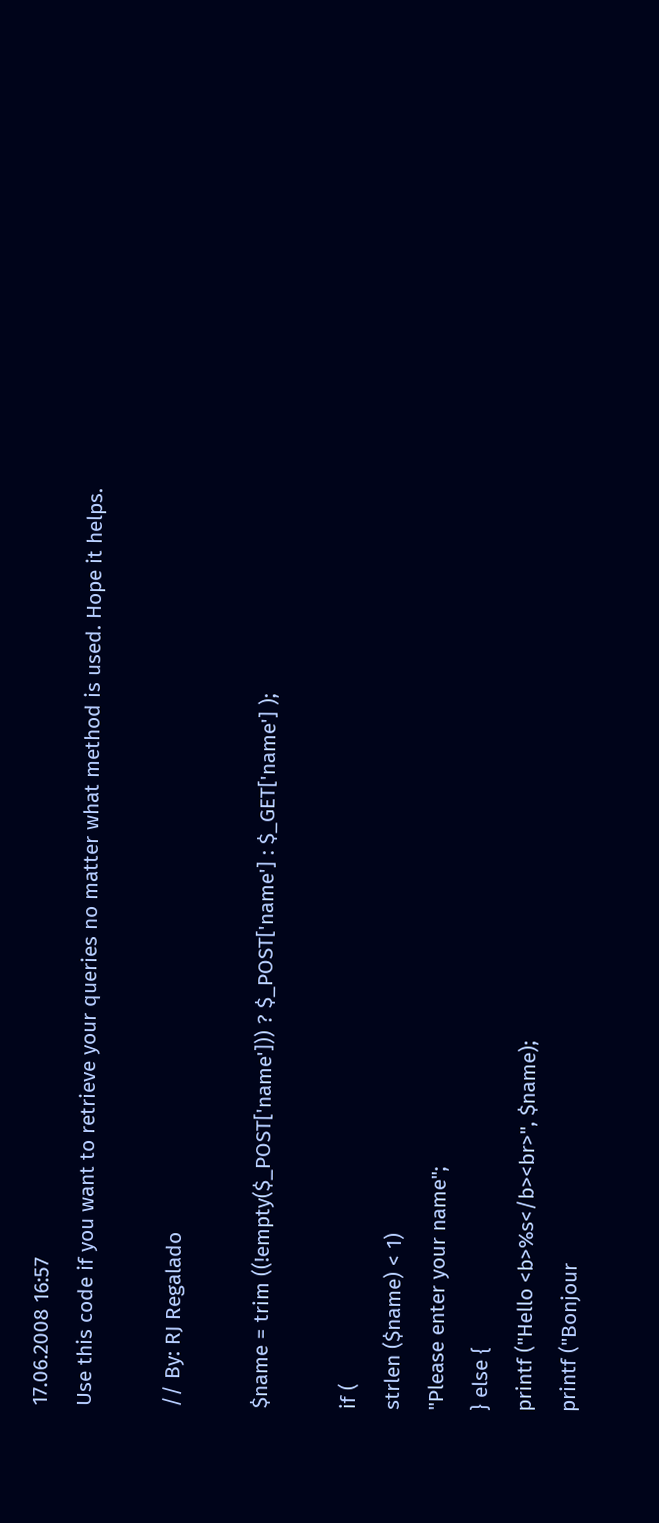17.06.2008 16:57
Use this code if you want to retrieve your queries no matter what method is used. Hope it helps.

// By: RJ Regalado

$name = trim ((!empty($_POST['name'])) ? $_POST['name'] : $_GET['name'] );

if (
strlen ($name) < 1)
"Please enter your name";
} else {
printf ("Hello <b>%s</b><br>", $name);
printf ("Bonjour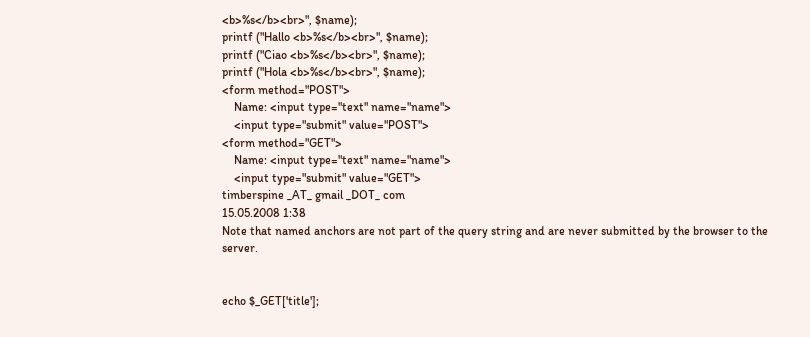<b>%s</b><br>", $name);
printf ("Hallo <b>%s</b><br>", $name);
printf ("Ciao <b>%s</b><br>", $name);
printf ("Hola <b>%s</b><br>", $name);
<form method="POST">
    Name: <input type="text" name="name">
    <input type="submit" value="POST">
<form method="GET">
    Name: <input type="text" name="name">
    <input type="submit" value="GET">
timberspine _AT_ gmail _DOT_ com
15.05.2008 1:38
Note that named anchors are not part of the query string and are never submitted by the browser to the server.


echo $_GET['title'];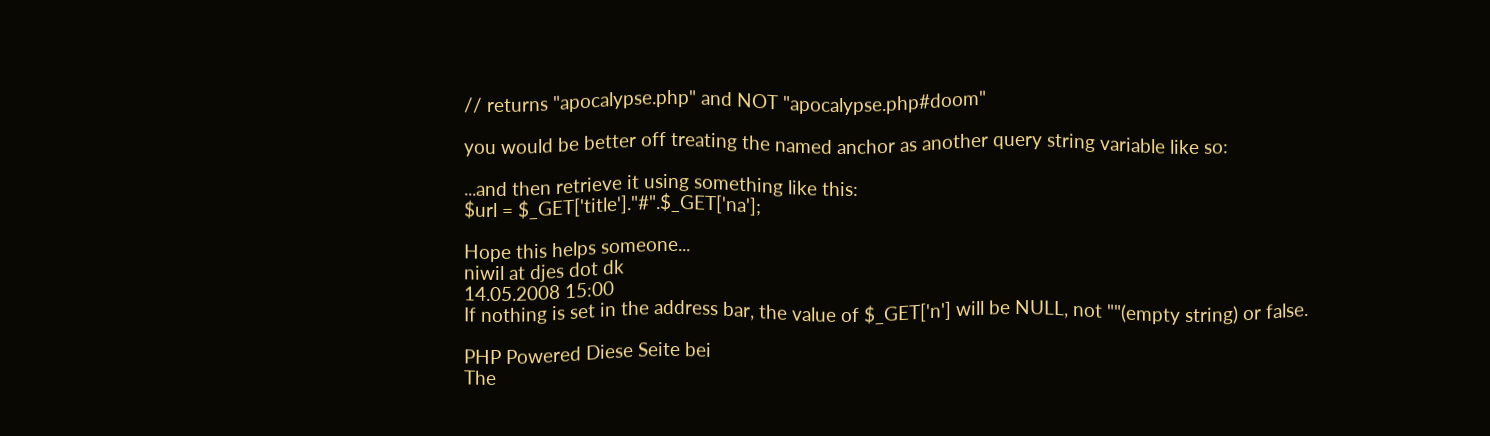// returns "apocalypse.php" and NOT "apocalypse.php#doom"

you would be better off treating the named anchor as another query string variable like so:

...and then retrieve it using something like this:
$url = $_GET['title']."#".$_GET['na'];

Hope this helps someone...
niwil at djes dot dk
14.05.2008 15:00
If nothing is set in the address bar, the value of $_GET['n'] will be NULL, not ""(empty string) or false.

PHP Powered Diese Seite bei
The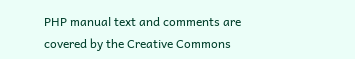PHP manual text and comments are covered by the Creative Commons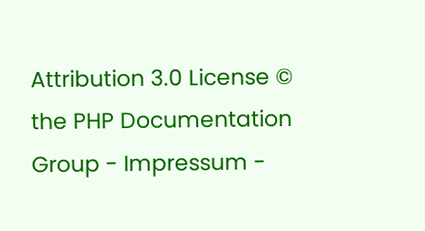Attribution 3.0 License © the PHP Documentation Group - Impressum -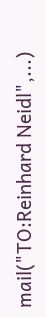mail("TO:Reinhard Neidl",...)